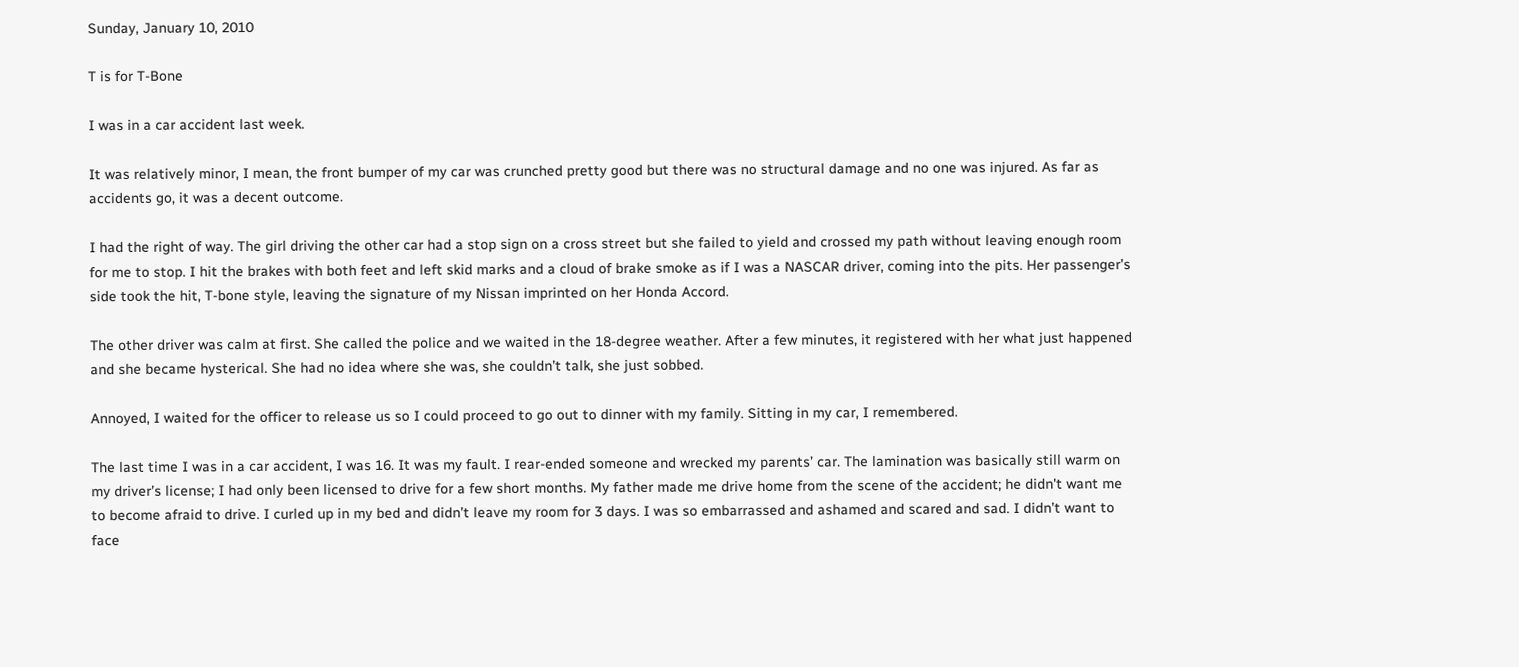Sunday, January 10, 2010

T is for T-Bone

I was in a car accident last week.

It was relatively minor, I mean, the front bumper of my car was crunched pretty good but there was no structural damage and no one was injured. As far as accidents go, it was a decent outcome.

I had the right of way. The girl driving the other car had a stop sign on a cross street but she failed to yield and crossed my path without leaving enough room for me to stop. I hit the brakes with both feet and left skid marks and a cloud of brake smoke as if I was a NASCAR driver, coming into the pits. Her passenger’s side took the hit, T-bone style, leaving the signature of my Nissan imprinted on her Honda Accord.

The other driver was calm at first. She called the police and we waited in the 18-degree weather. After a few minutes, it registered with her what just happened and she became hysterical. She had no idea where she was, she couldn’t talk, she just sobbed.

Annoyed, I waited for the officer to release us so I could proceed to go out to dinner with my family. Sitting in my car, I remembered.

The last time I was in a car accident, I was 16. It was my fault. I rear-ended someone and wrecked my parents’ car. The lamination was basically still warm on my driver’s license; I had only been licensed to drive for a few short months. My father made me drive home from the scene of the accident; he didn't want me to become afraid to drive. I curled up in my bed and didn’t leave my room for 3 days. I was so embarrassed and ashamed and scared and sad. I didn’t want to face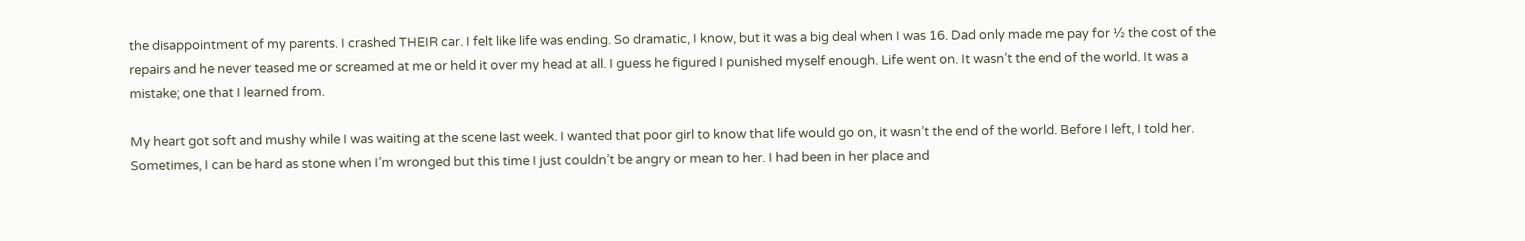the disappointment of my parents. I crashed THEIR car. I felt like life was ending. So dramatic, I know, but it was a big deal when I was 16. Dad only made me pay for ½ the cost of the repairs and he never teased me or screamed at me or held it over my head at all. I guess he figured I punished myself enough. Life went on. It wasn’t the end of the world. It was a mistake; one that I learned from.

My heart got soft and mushy while I was waiting at the scene last week. I wanted that poor girl to know that life would go on, it wasn’t the end of the world. Before I left, I told her. Sometimes, I can be hard as stone when I’m wronged but this time I just couldn’t be angry or mean to her. I had been in her place and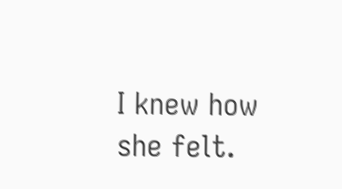I knew how she felt.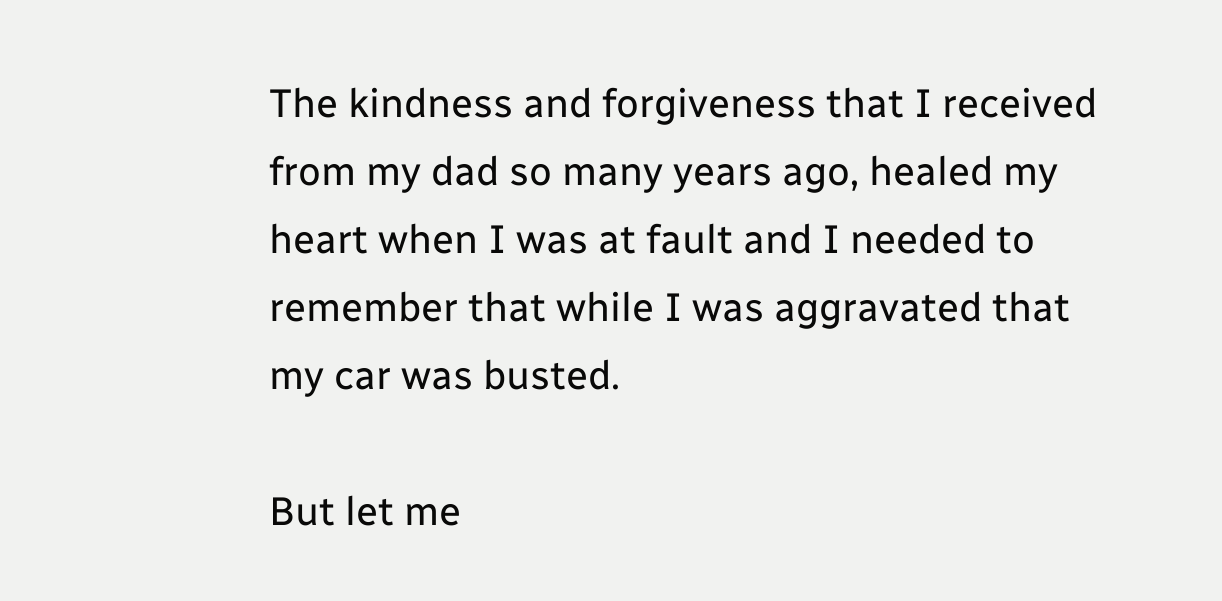The kindness and forgiveness that I received from my dad so many years ago, healed my heart when I was at fault and I needed to remember that while I was aggravated that my car was busted.

But let me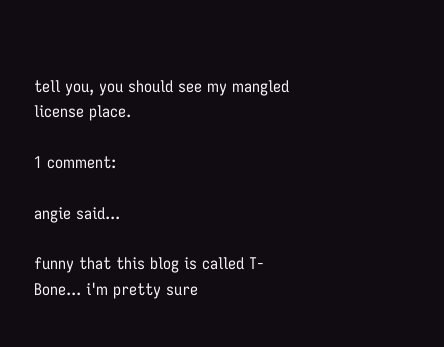tell you, you should see my mangled license place.

1 comment:

angie said...

funny that this blog is called T-Bone... i'm pretty sure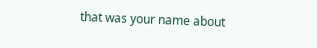that was your name about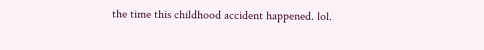the time this childhood accident happened. lol.